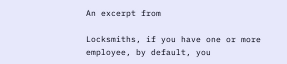An excerpt from

Locksmiths, if you have one or more employee, by default, you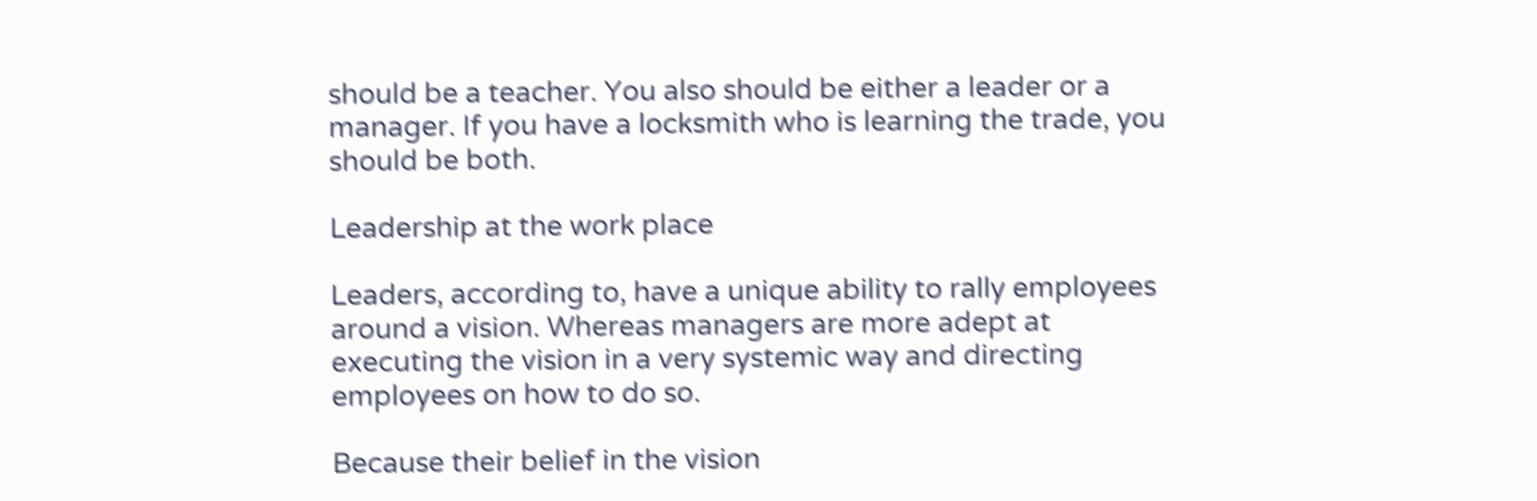should be a teacher. You also should be either a leader or a manager. If you have a locksmith who is learning the trade, you should be both.

Leadership at the work place

Leaders, according to, have a unique ability to rally employees around a vision. Whereas managers are more adept at executing the vision in a very systemic way and directing employees on how to do so.

Because their belief in the vision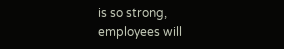is so strong, employees will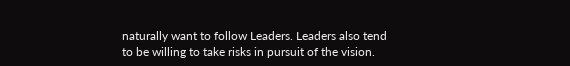naturally want to follow Leaders. Leaders also tend to be willing to take risks in pursuit of the vision.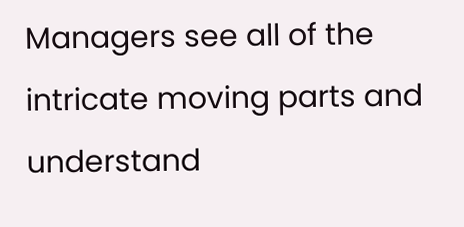Managers see all of the intricate moving parts and understand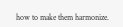how to make them harmonize.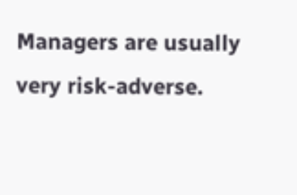Managers are usually very risk-adverse.